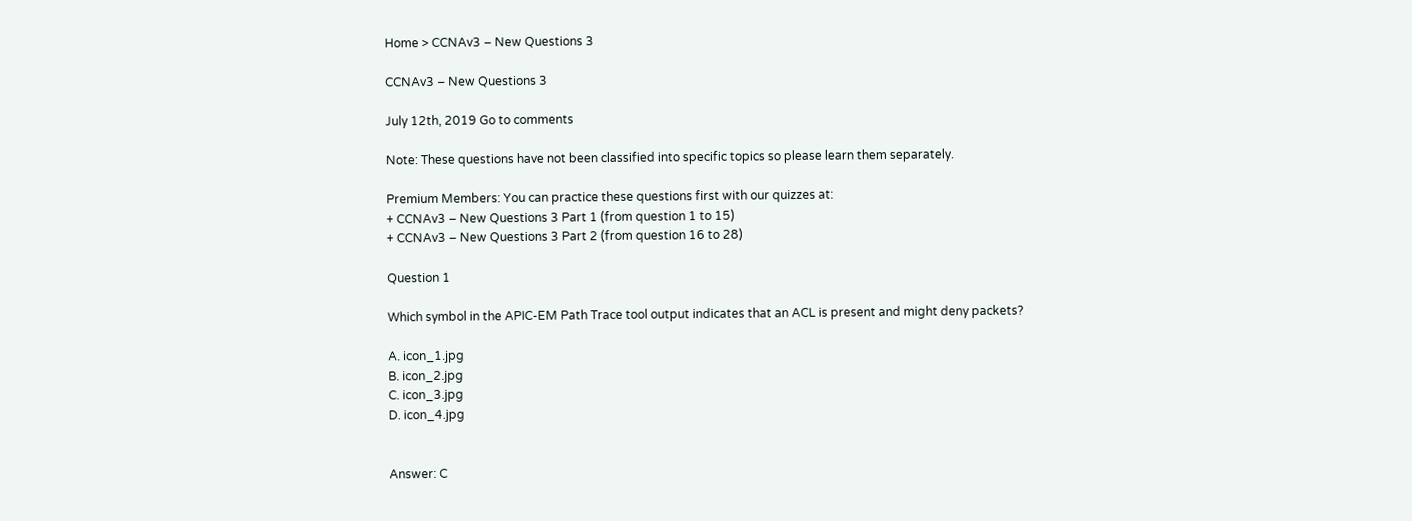Home > CCNAv3 – New Questions 3

CCNAv3 – New Questions 3

July 12th, 2019 Go to comments

Note: These questions have not been classified into specific topics so please learn them separately.

Premium Members: You can practice these questions first with our quizzes at:
+ CCNAv3 – New Questions 3 Part 1 (from question 1 to 15)
+ CCNAv3 – New Questions 3 Part 2 (from question 16 to 28)

Question 1

Which symbol in the APIC-EM Path Trace tool output indicates that an ACL is present and might deny packets?

A. icon_1.jpg
B. icon_2.jpg
C. icon_3.jpg
D. icon_4.jpg


Answer: C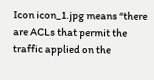Icon icon_1.jpg means “there are ACLs that permit the traffic applied on the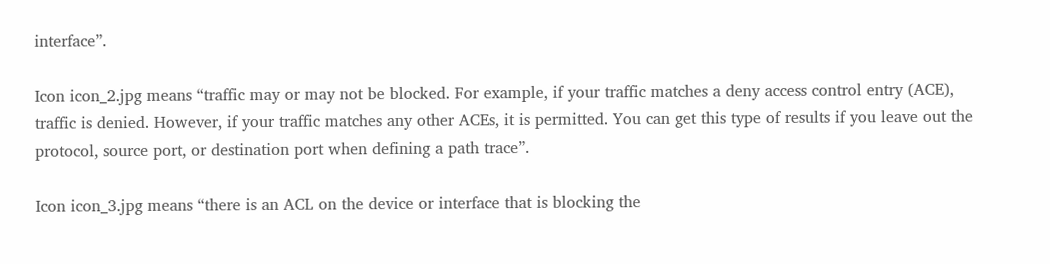interface”.

Icon icon_2.jpg means “traffic may or may not be blocked. For example, if your traffic matches a deny access control entry (ACE), traffic is denied. However, if your traffic matches any other ACEs, it is permitted. You can get this type of results if you leave out the protocol, source port, or destination port when defining a path trace”.

Icon icon_3.jpg means “there is an ACL on the device or interface that is blocking the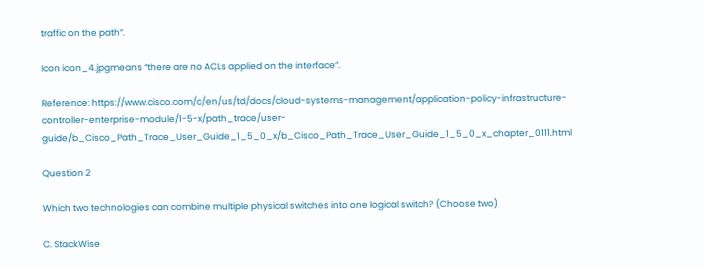traffic on the path”.

Icon icon_4.jpgmeans “there are no ACLs applied on the interface”.

Reference: https://www.cisco.com/c/en/us/td/docs/cloud-systems-management/application-policy-infrastructure-controller-enterprise-module/1-5-x/path_trace/user-guide/b_Cisco_Path_Trace_User_Guide_1_5_0_x/b_Cisco_Path_Trace_User_Guide_1_5_0_x_chapter_0111.html

Question 2

Which two technologies can combine multiple physical switches into one logical switch? (Choose two)

C. StackWise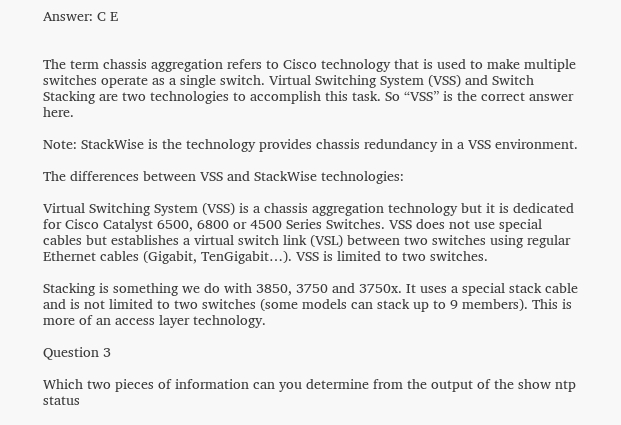Answer: C E


The term chassis aggregation refers to Cisco technology that is used to make multiple switches operate as a single switch. Virtual Switching System (VSS) and Switch Stacking are two technologies to accomplish this task. So “VSS” is the correct answer here.

Note: StackWise is the technology provides chassis redundancy in a VSS environment.

The differences between VSS and StackWise technologies:

Virtual Switching System (VSS) is a chassis aggregation technology but it is dedicated for Cisco Catalyst 6500, 6800 or 4500 Series Switches. VSS does not use special cables but establishes a virtual switch link (VSL) between two switches using regular Ethernet cables (Gigabit, TenGigabit…). VSS is limited to two switches.

Stacking is something we do with 3850, 3750 and 3750x. It uses a special stack cable and is not limited to two switches (some models can stack up to 9 members). This is more of an access layer technology.

Question 3

Which two pieces of information can you determine from the output of the show ntp status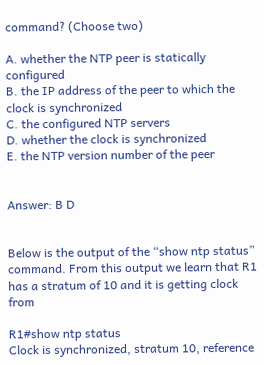command? (Choose two)

A. whether the NTP peer is statically configured
B. the IP address of the peer to which the clock is synchronized
C. the configured NTP servers
D. whether the clock is synchronized
E. the NTP version number of the peer


Answer: B D


Below is the output of the “show ntp status” command. From this output we learn that R1 has a stratum of 10 and it is getting clock from

R1#show ntp status
Clock is synchronized, stratum 10, reference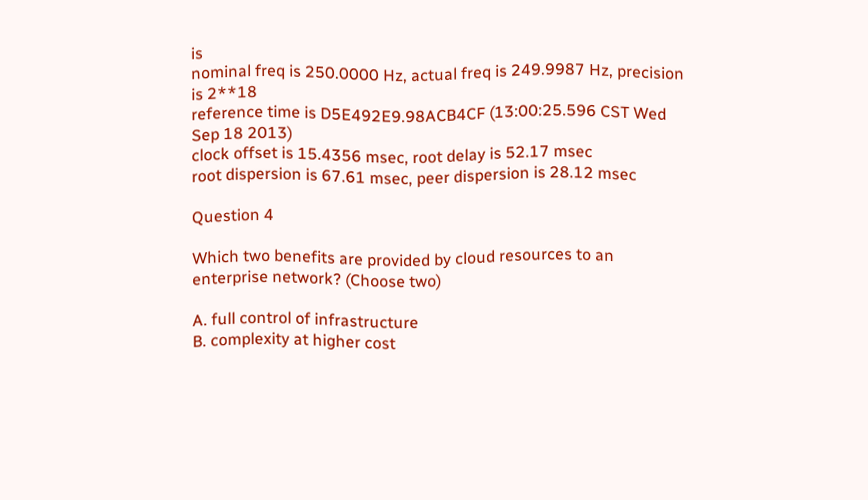is
nominal freq is 250.0000 Hz, actual freq is 249.9987 Hz, precision is 2**18
reference time is D5E492E9.98ACB4CF (13:00:25.596 CST Wed Sep 18 2013)
clock offset is 15.4356 msec, root delay is 52.17 msec
root dispersion is 67.61 msec, peer dispersion is 28.12 msec

Question 4

Which two benefits are provided by cloud resources to an enterprise network? (Choose two)

A. full control of infrastructure
B. complexity at higher cost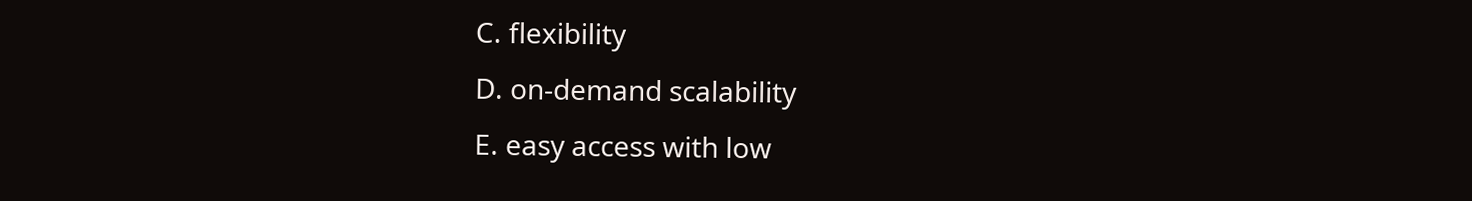C. flexibility
D. on-demand scalability
E. easy access with low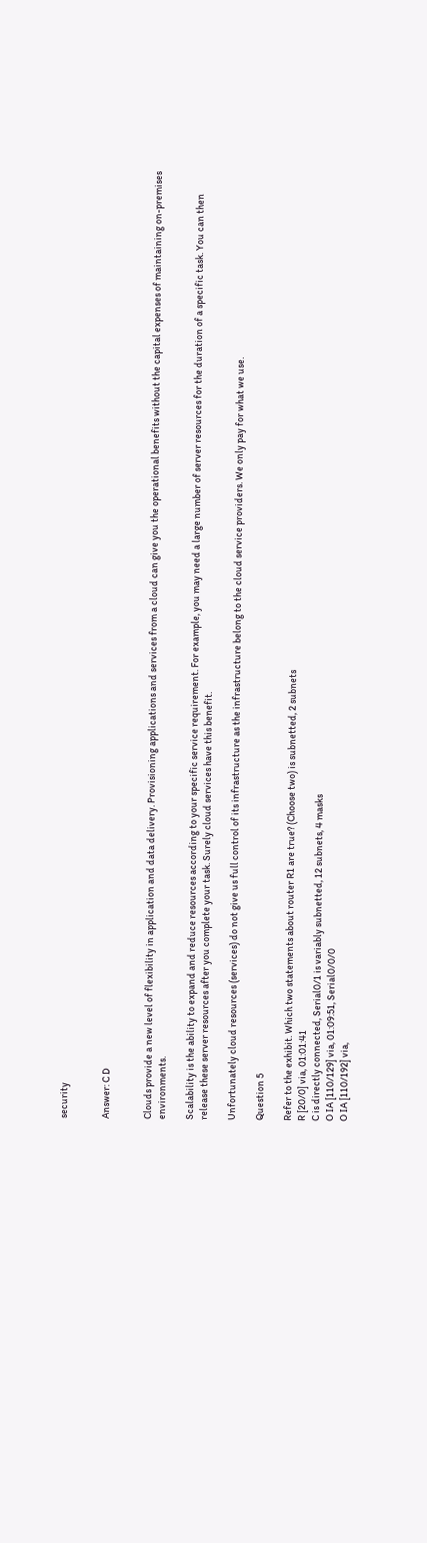security


Answer: C D


Clouds provide a new level of flexibility in application and data delivery. Provisioning applications and services from a cloud can give you the operational benefits without the capital expenses of maintaining on-premises environments.

Scalability is the ability to expand and reduce resources according to your specific service requirement. For example, you may need a large number of server resources for the duration of a specific task. You can then release these server resources after you complete your task. Surely cloud services have this benefit.

Unfortunately cloud resources (services) do not give us full control of its infrastructure as the infrastructure belong to the cloud service providers. We only pay for what we use.

Question 5

Refer to the exhibit. Which two statements about router R1 are true? (Choose two) is subnetted, 2 subnets
R [20/0] via, 01:01:41
C is directly connected, Serial0/1 is variably subnetted, 12 subnets, 4 masks
O IA [110/129] via, 01:09:51, Serial0/0/0
O IA [110/192] via,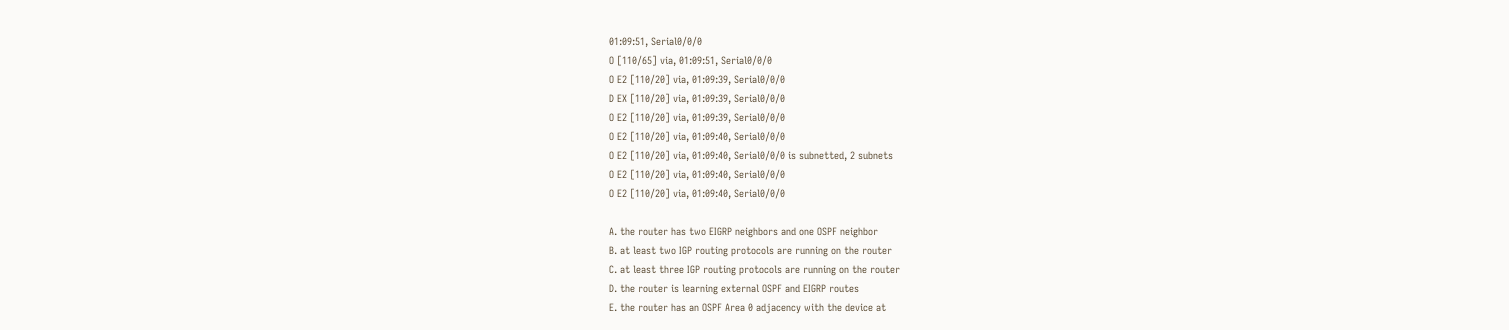01:09:51, Serial0/0/0
O [110/65] via, 01:09:51, Serial0/0/0
O E2 [110/20] via, 01:09:39, Serial0/0/0
D EX [110/20] via, 01:09:39, Serial0/0/0
O E2 [110/20] via, 01:09:39, Serial0/0/0
O E2 [110/20] via, 01:09:40, Serial0/0/0
O E2 [110/20] via, 01:09:40, Serial0/0/0 is subnetted, 2 subnets
O E2 [110/20] via, 01:09:40, Serial0/0/0
O E2 [110/20] via, 01:09:40, Serial0/0/0

A. the router has two EIGRP neighbors and one OSPF neighbor
B. at least two IGP routing protocols are running on the router
C. at least three IGP routing protocols are running on the router
D. the router is learning external OSPF and EIGRP routes
E. the router has an OSPF Area 0 adjacency with the device at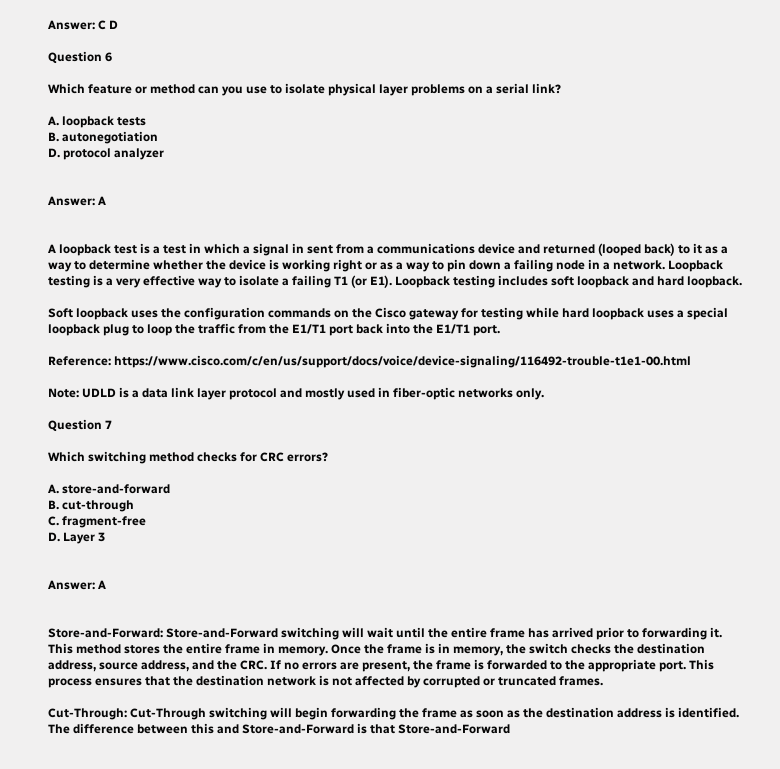Answer: C D

Question 6

Which feature or method can you use to isolate physical layer problems on a serial link?

A. loopback tests
B. autonegotiation
D. protocol analyzer


Answer: A


A loopback test is a test in which a signal in sent from a communications device and returned (looped back) to it as a way to determine whether the device is working right or as a way to pin down a failing node in a network. Loopback testing is a very effective way to isolate a failing T1 (or E1). Loopback testing includes soft loopback and hard loopback.

Soft loopback uses the configuration commands on the Cisco gateway for testing while hard loopback uses a special loopback plug to loop the traffic from the E1/T1 port back into the E1/T1 port.

Reference: https://www.cisco.com/c/en/us/support/docs/voice/device-signaling/116492-trouble-t1e1-00.html

Note: UDLD is a data link layer protocol and mostly used in fiber-optic networks only.

Question 7

Which switching method checks for CRC errors?

A. store-and-forward
B. cut-through
C. fragment-free
D. Layer 3


Answer: A


Store-and-Forward: Store-and-Forward switching will wait until the entire frame has arrived prior to forwarding it. This method stores the entire frame in memory. Once the frame is in memory, the switch checks the destination address, source address, and the CRC. If no errors are present, the frame is forwarded to the appropriate port. This process ensures that the destination network is not affected by corrupted or truncated frames.

Cut-Through: Cut-Through switching will begin forwarding the frame as soon as the destination address is identified. The difference between this and Store-and-Forward is that Store-and-Forward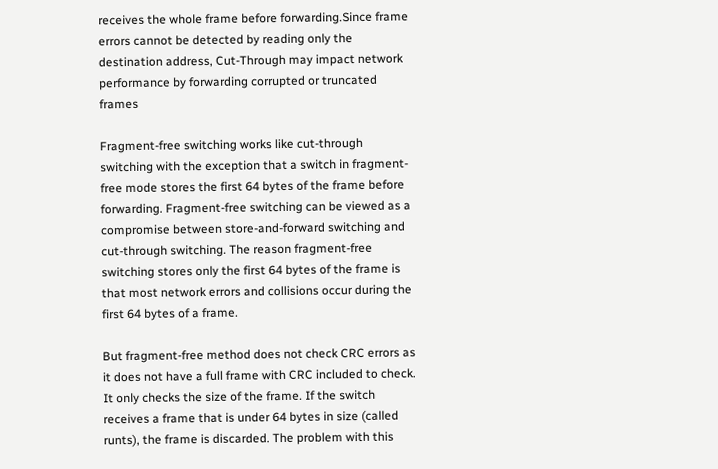receives the whole frame before forwarding.Since frame errors cannot be detected by reading only the destination address, Cut-Through may impact network performance by forwarding corrupted or truncated frames

Fragment-free switching works like cut-through switching with the exception that a switch in fragment-free mode stores the first 64 bytes of the frame before forwarding. Fragment-free switching can be viewed as a compromise between store-and-forward switching and cut-through switching. The reason fragment-free switching stores only the first 64 bytes of the frame is that most network errors and collisions occur during the first 64 bytes of a frame.

But fragment-free method does not check CRC errors as it does not have a full frame with CRC included to check. It only checks the size of the frame. If the switch receives a frame that is under 64 bytes in size (called runts), the frame is discarded. The problem with this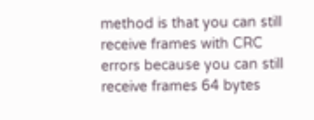method is that you can still receive frames with CRC errors because you can still receive frames 64 bytes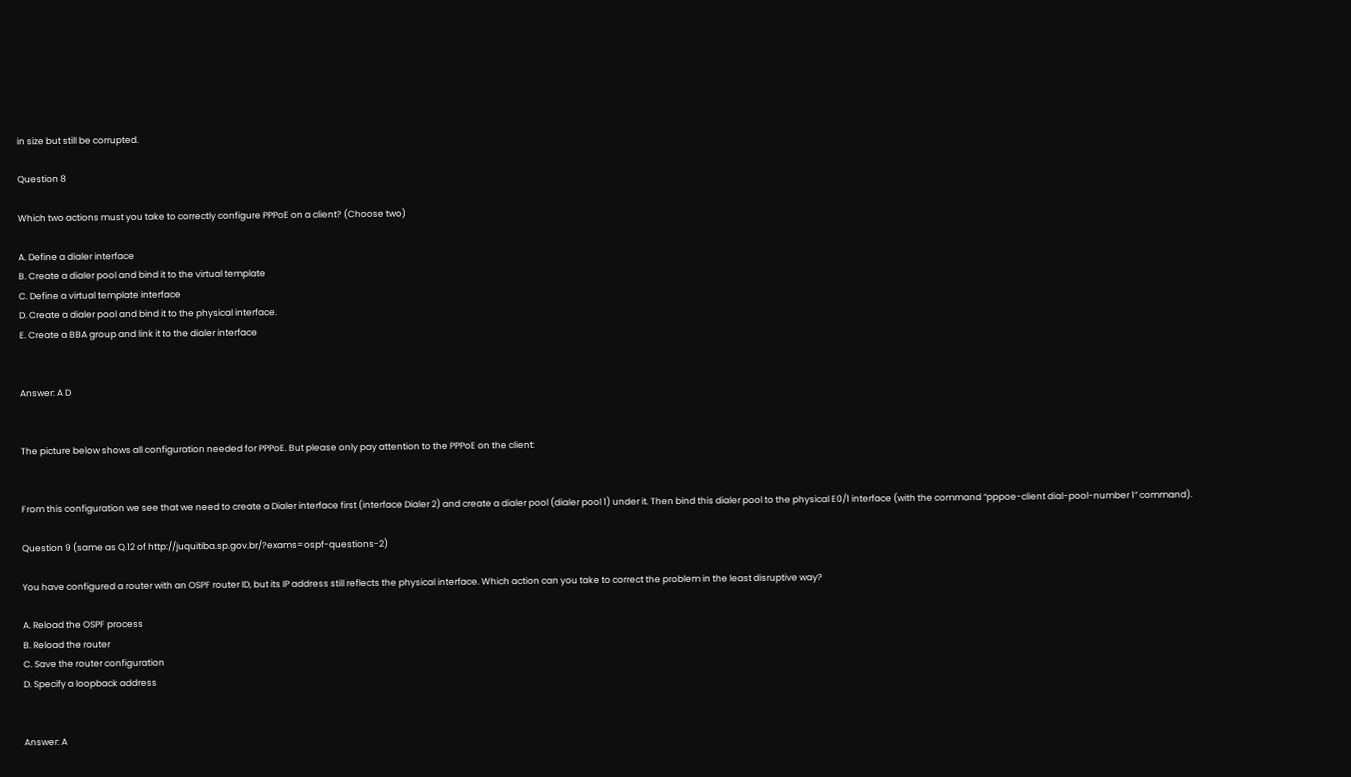in size but still be corrupted.

Question 8

Which two actions must you take to correctly configure PPPoE on a client? (Choose two)

A. Define a dialer interface
B. Create a dialer pool and bind it to the virtual template
C. Define a virtual template interface
D. Create a dialer pool and bind it to the physical interface.
E. Create a BBA group and link it to the dialer interface


Answer: A D


The picture below shows all configuration needed for PPPoE. But please only pay attention to the PPPoE on the client:


From this configuration we see that we need to create a Dialer interface first (interface Dialer 2) and create a dialer pool (dialer pool 1) under it. Then bind this dialer pool to the physical E0/1 interface (with the command “pppoe-client dial-pool-number 1” command).

Question 9 (same as Q.12 of http://juquitiba.sp.gov.br/?exams=ospf-questions-2)

You have configured a router with an OSPF router ID, but its IP address still reflects the physical interface. Which action can you take to correct the problem in the least disruptive way?

A. Reload the OSPF process
B. Reload the router
C. Save the router configuration
D. Specify a loopback address


Answer: A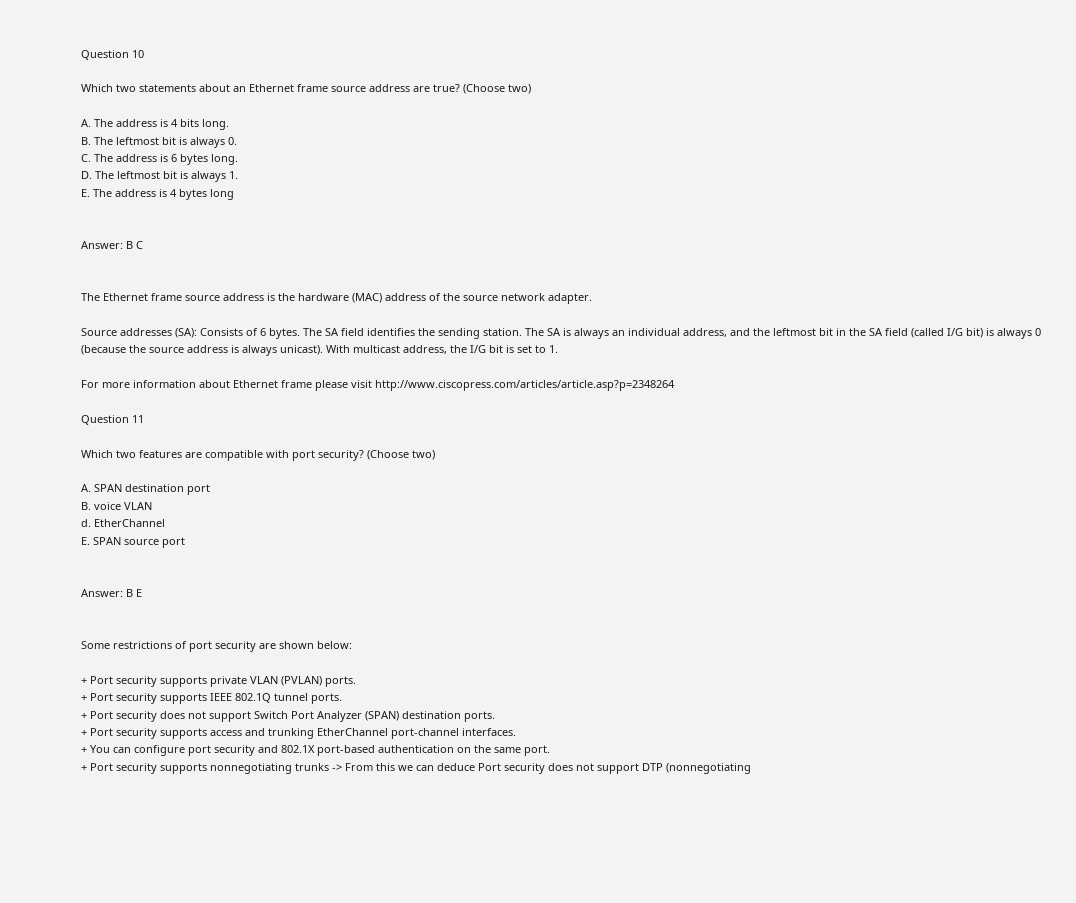Question 10

Which two statements about an Ethernet frame source address are true? (Choose two)

A. The address is 4 bits long.
B. The leftmost bit is always 0.
C. The address is 6 bytes long.
D. The leftmost bit is always 1.
E. The address is 4 bytes long


Answer: B C


The Ethernet frame source address is the hardware (MAC) address of the source network adapter.

Source addresses (SA): Consists of 6 bytes. The SA field identifies the sending station. The SA is always an individual address, and the leftmost bit in the SA field (called I/G bit) is always 0 (because the source address is always unicast). With multicast address, the I/G bit is set to 1.

For more information about Ethernet frame please visit http://www.ciscopress.com/articles/article.asp?p=2348264

Question 11

Which two features are compatible with port security? (Choose two)

A. SPAN destination port
B. voice VLAN
d. EtherChannel
E. SPAN source port


Answer: B E


Some restrictions of port security are shown below:

+ Port security supports private VLAN (PVLAN) ports.
+ Port security supports IEEE 802.1Q tunnel ports.
+ Port security does not support Switch Port Analyzer (SPAN) destination ports.
+ Port security supports access and trunking EtherChannel port-channel interfaces.
+ You can configure port security and 802.1X port-based authentication on the same port.
+ Port security supports nonnegotiating trunks -> From this we can deduce Port security does not support DTP (nonnegotiating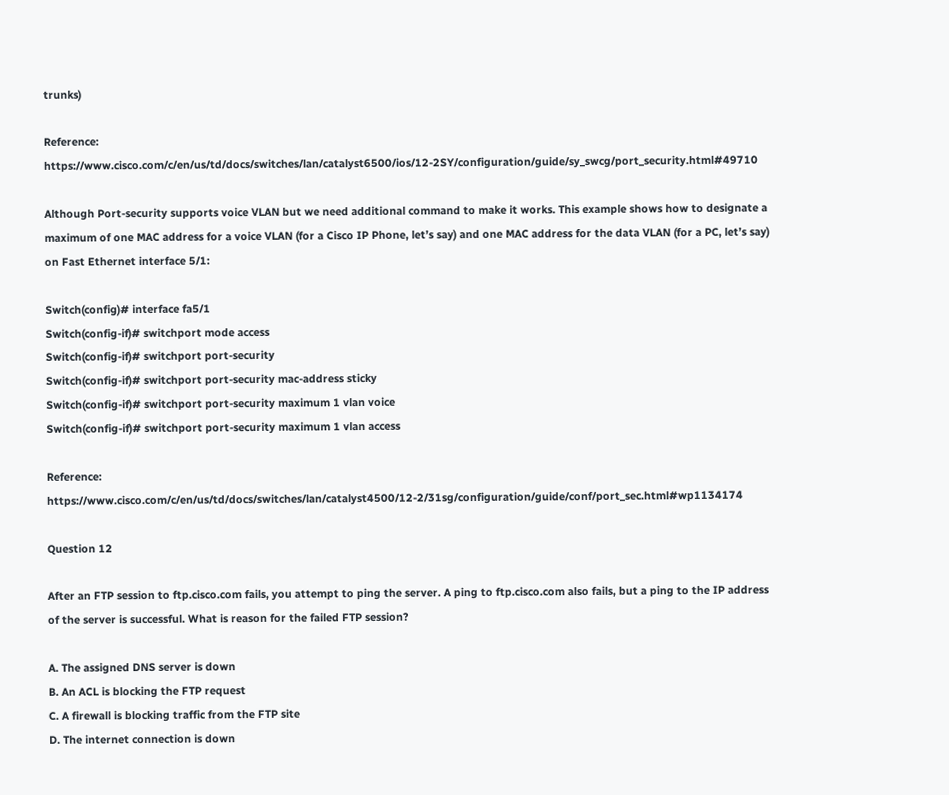trunks)

Reference: https://www.cisco.com/c/en/us/td/docs/switches/lan/catalyst6500/ios/12-2SY/configuration/guide/sy_swcg/port_security.html#49710

Although Port-security supports voice VLAN but we need additional command to make it works. This example shows how to designate a maximum of one MAC address for a voice VLAN (for a Cisco IP Phone, let’s say) and one MAC address for the data VLAN (for a PC, let’s say) on Fast Ethernet interface 5/1:

Switch(config)# interface fa5/1
Switch(config-if)# switchport mode access
Switch(config-if)# switchport port-security
Switch(config-if)# switchport port-security mac-address sticky
Switch(config-if)# switchport port-security maximum 1 vlan voice
Switch(config-if)# switchport port-security maximum 1 vlan access

Reference: https://www.cisco.com/c/en/us/td/docs/switches/lan/catalyst4500/12-2/31sg/configuration/guide/conf/port_sec.html#wp1134174

Question 12

After an FTP session to ftp.cisco.com fails, you attempt to ping the server. A ping to ftp.cisco.com also fails, but a ping to the IP address of the server is successful. What is reason for the failed FTP session?

A. The assigned DNS server is down
B. An ACL is blocking the FTP request
C. A firewall is blocking traffic from the FTP site
D. The internet connection is down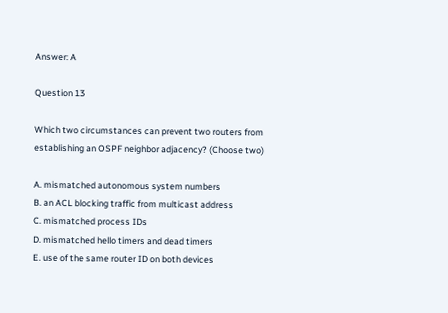Answer: A

Question 13

Which two circumstances can prevent two routers from establishing an OSPF neighbor adjacency? (Choose two)

A. mismatched autonomous system numbers
B. an ACL blocking traffic from multicast address
C. mismatched process IDs
D. mismatched hello timers and dead timers
E. use of the same router ID on both devices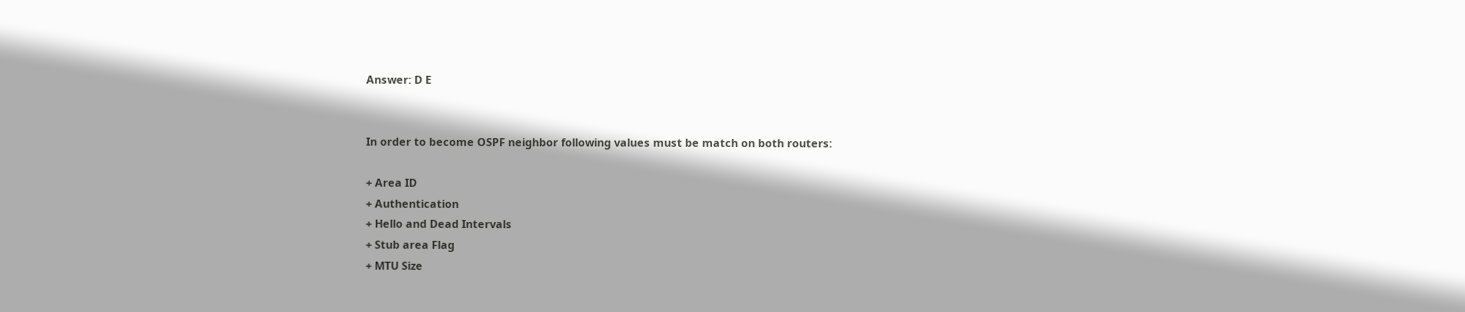Answer: D E


In order to become OSPF neighbor following values must be match on both routers:

+ Area ID
+ Authentication
+ Hello and Dead Intervals
+ Stub area Flag
+ MTU Size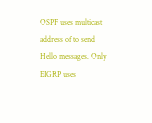OSPF uses multicast address of to send Hello messages. Only EIGRP uses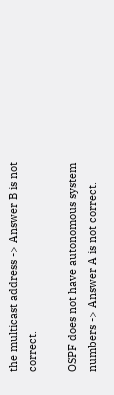the multicast address -> Answer B is not correct.

OSPF does not have autonomous system numbers -> Answer A is not correct.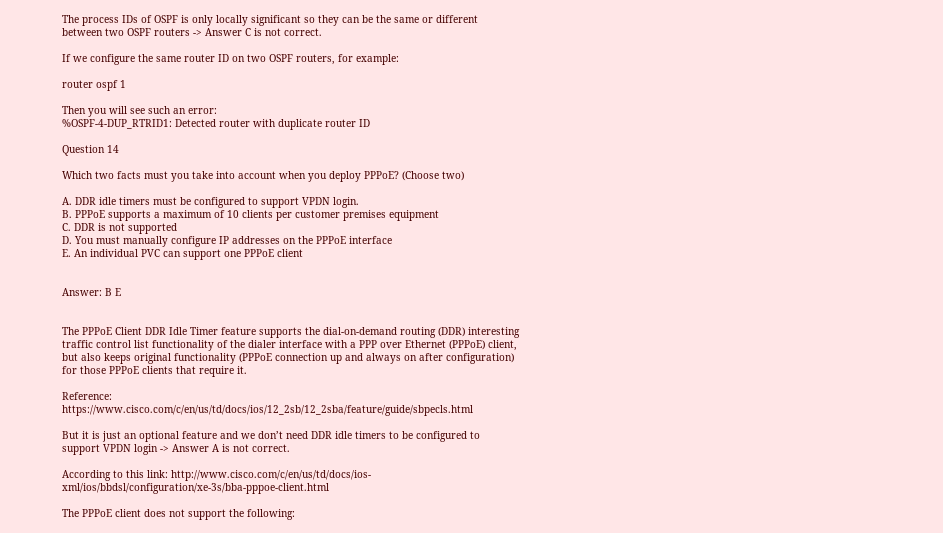The process IDs of OSPF is only locally significant so they can be the same or different between two OSPF routers -> Answer C is not correct.

If we configure the same router ID on two OSPF routers, for example:

router ospf 1

Then you will see such an error:
%OSPF-4-DUP_RTRID1: Detected router with duplicate router ID

Question 14

Which two facts must you take into account when you deploy PPPoE? (Choose two)

A. DDR idle timers must be configured to support VPDN login.
B. PPPoE supports a maximum of 10 clients per customer premises equipment
C. DDR is not supported
D. You must manually configure IP addresses on the PPPoE interface
E. An individual PVC can support one PPPoE client


Answer: B E


The PPPoE Client DDR Idle Timer feature supports the dial-on-demand routing (DDR) interesting traffic control list functionality of the dialer interface with a PPP over Ethernet (PPPoE) client, but also keeps original functionality (PPPoE connection up and always on after configuration) for those PPPoE clients that require it.

Reference: https://www.cisco.com/c/en/us/td/docs/ios/12_2sb/12_2sba/feature/guide/sbpecls.html

But it is just an optional feature and we don’t need DDR idle timers to be configured to support VPDN login -> Answer A is not correct.

According to this link: http://www.cisco.com/c/en/us/td/docs/ios-xml/ios/bbdsl/configuration/xe-3s/bba-pppoe-client.html

The PPPoE client does not support the following: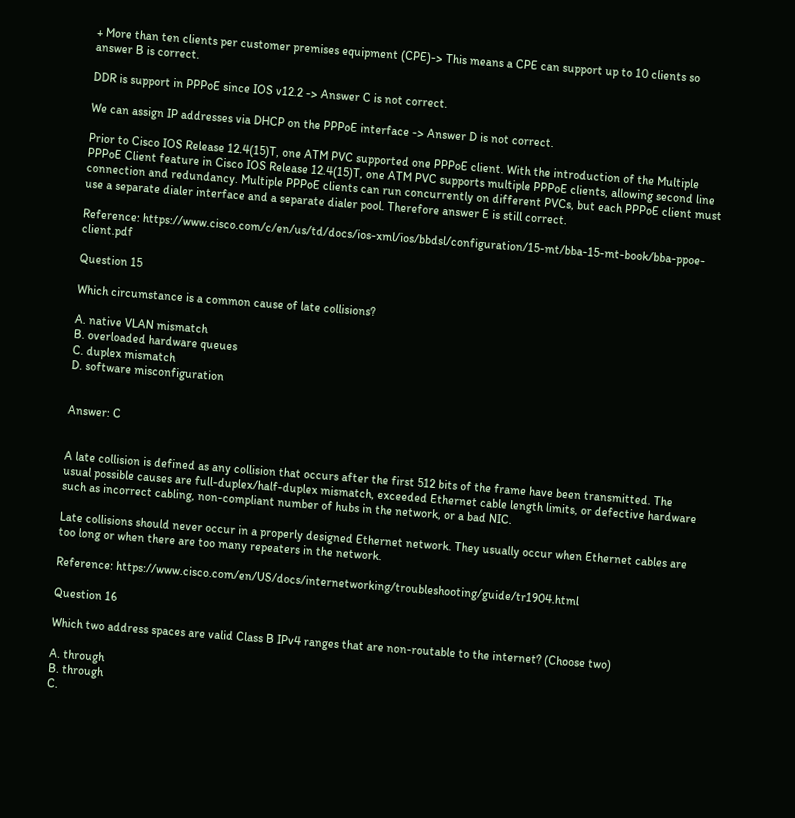+ More than ten clients per customer premises equipment (CPE)-> This means a CPE can support up to 10 clients so answer B is correct.

DDR is support in PPPoE since IOS v12.2 -> Answer C is not correct.

We can assign IP addresses via DHCP on the PPPoE interface -> Answer D is not correct.

Prior to Cisco IOS Release 12.4(15)T, one ATM PVC supported one PPPoE client. With the introduction of the Multiple PPPoE Client feature in Cisco IOS Release 12.4(15)T, one ATM PVC supports multiple PPPoE clients, allowing second line connection and redundancy. Multiple PPPoE clients can run concurrently on different PVCs, but each PPPoE client must use a separate dialer interface and a separate dialer pool. Therefore answer E is still correct.

Reference: https://www.cisco.com/c/en/us/td/docs/ios-xml/ios/bbdsl/configuration/15-mt/bba-15-mt-book/bba-ppoe-client.pdf

Question 15

Which circumstance is a common cause of late collisions?

A. native VLAN mismatch
B. overloaded hardware queues
C. duplex mismatch
D. software misconfiguration


Answer: C


A late collision is defined as any collision that occurs after the first 512 bits of the frame have been transmitted. The usual possible causes are full-duplex/half-duplex mismatch, exceeded Ethernet cable length limits, or defective hardware such as incorrect cabling, non-compliant number of hubs in the network, or a bad NIC.

Late collisions should never occur in a properly designed Ethernet network. They usually occur when Ethernet cables are too long or when there are too many repeaters in the network.

Reference: https://www.cisco.com/en/US/docs/internetworking/troubleshooting/guide/tr1904.html

Question 16

Which two address spaces are valid Class B IPv4 ranges that are non-routable to the internet? (Choose two)

A. through
B. through
C.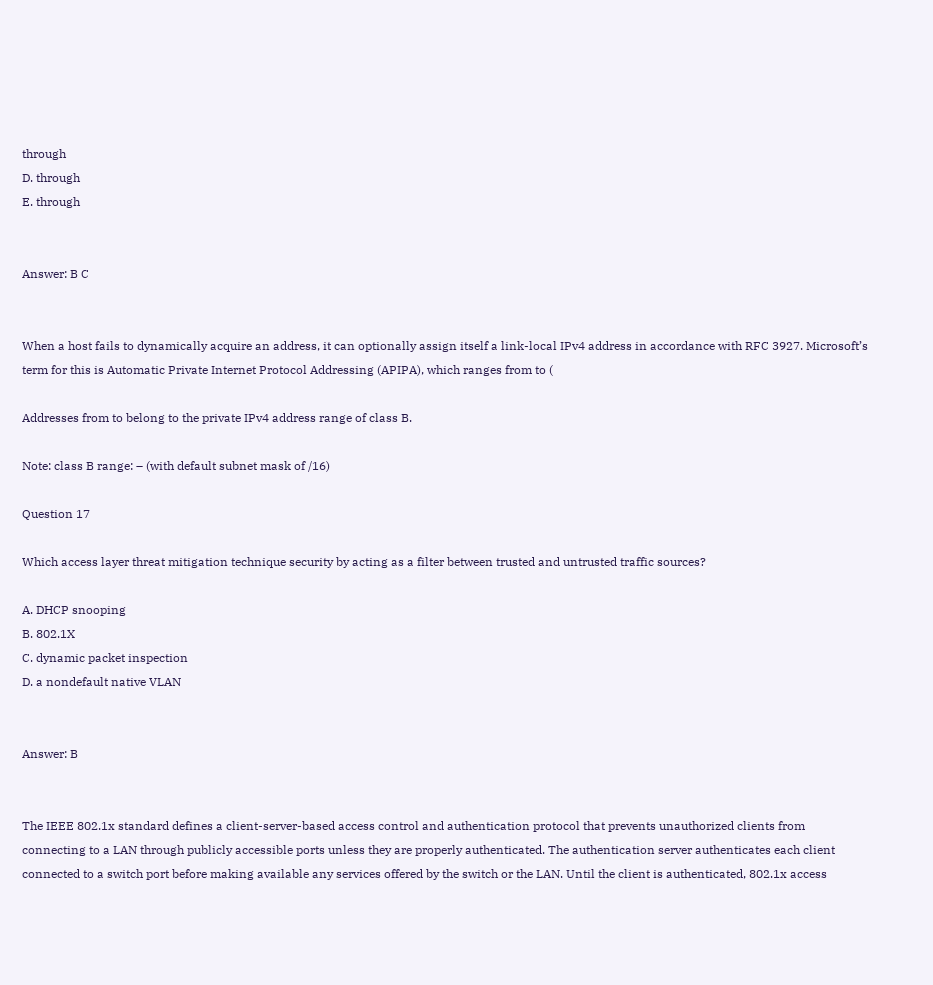through
D. through
E. through


Answer: B C


When a host fails to dynamically acquire an address, it can optionally assign itself a link-local IPv4 address in accordance with RFC 3927. Microsoft’s term for this is Automatic Private Internet Protocol Addressing (APIPA), which ranges from to (

Addresses from to belong to the private IPv4 address range of class B.

Note: class B range: – (with default subnet mask of /16)

Question 17

Which access layer threat mitigation technique security by acting as a filter between trusted and untrusted traffic sources?

A. DHCP snooping
B. 802.1X
C. dynamic packet inspection
D. a nondefault native VLAN


Answer: B


The IEEE 802.1x standard defines a client-server-based access control and authentication protocol that prevents unauthorized clients from connecting to a LAN through publicly accessible ports unless they are properly authenticated. The authentication server authenticates each client connected to a switch port before making available any services offered by the switch or the LAN. Until the client is authenticated, 802.1x access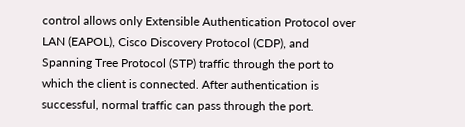control allows only Extensible Authentication Protocol over LAN (EAPOL), Cisco Discovery Protocol (CDP), and Spanning Tree Protocol (STP) traffic through the port to which the client is connected. After authentication is successful, normal traffic can pass through the port.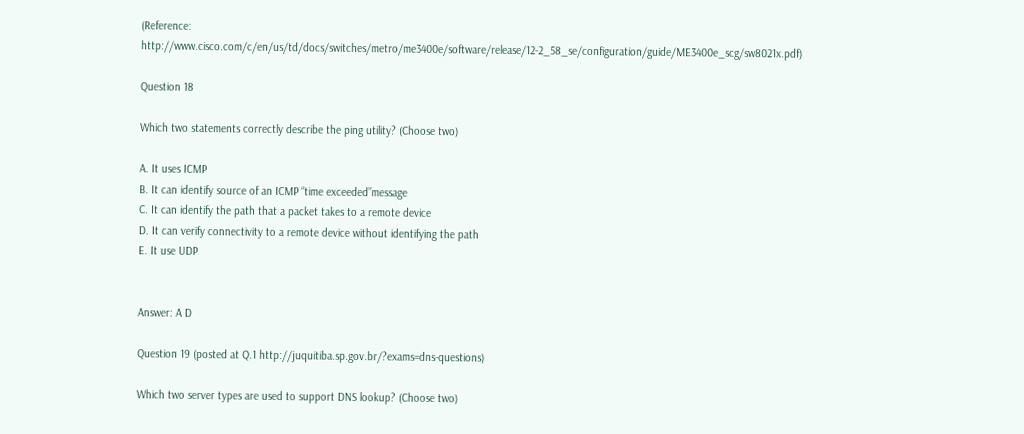(Reference: http://www.cisco.com/c/en/us/td/docs/switches/metro/me3400e/software/release/12-2_58_se/configuration/guide/ME3400e_scg/sw8021x.pdf)

Question 18

Which two statements correctly describe the ping utility? (Choose two)

A. It uses ICMP
B. It can identify source of an ICMP “time exceeded”message
C. It can identify the path that a packet takes to a remote device
D. It can verify connectivity to a remote device without identifying the path
E. It use UDP


Answer: A D

Question 19 (posted at Q.1 http://juquitiba.sp.gov.br/?exams=dns-questions)

Which two server types are used to support DNS lookup? (Choose two)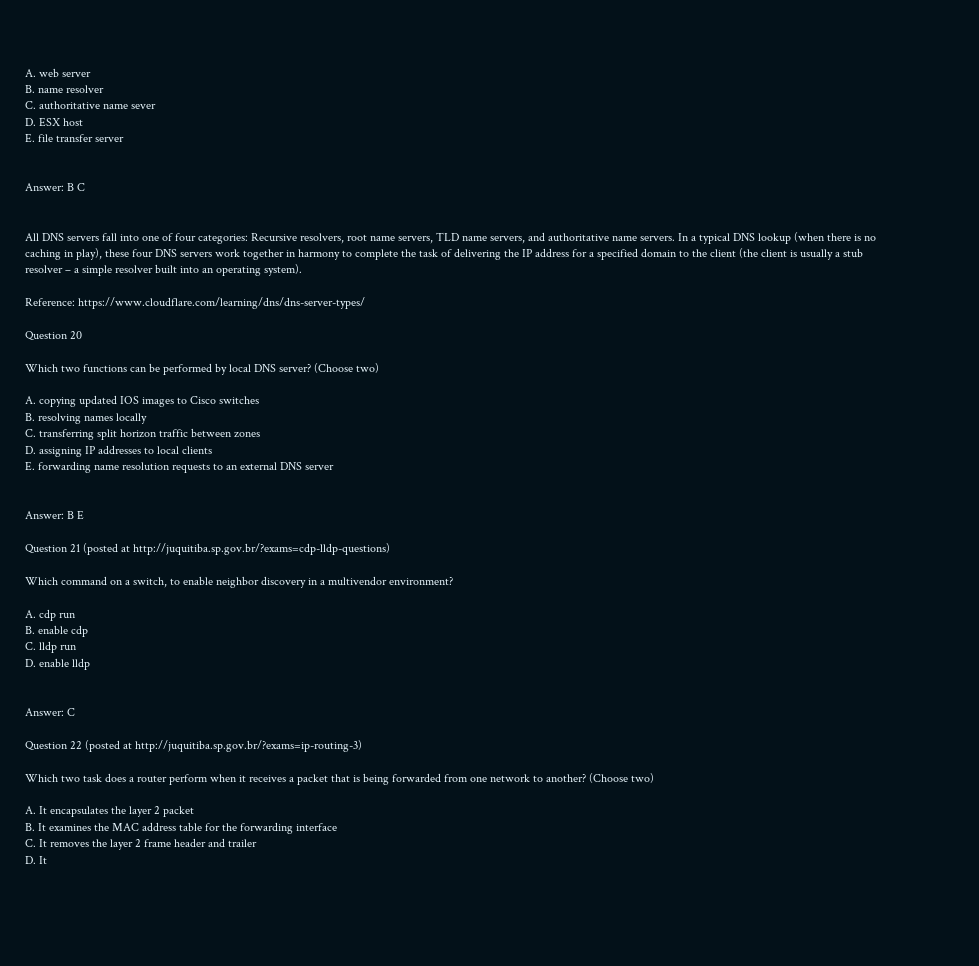A. web server
B. name resolver
C. authoritative name sever
D. ESX host
E. file transfer server


Answer: B C


All DNS servers fall into one of four categories: Recursive resolvers, root name servers, TLD name servers, and authoritative name servers. In a typical DNS lookup (when there is no caching in play), these four DNS servers work together in harmony to complete the task of delivering the IP address for a specified domain to the client (the client is usually a stub resolver – a simple resolver built into an operating system).

Reference: https://www.cloudflare.com/learning/dns/dns-server-types/

Question 20

Which two functions can be performed by local DNS server? (Choose two)

A. copying updated IOS images to Cisco switches
B. resolving names locally
C. transferring split horizon traffic between zones
D. assigning IP addresses to local clients
E. forwarding name resolution requests to an external DNS server


Answer: B E

Question 21 (posted at http://juquitiba.sp.gov.br/?exams=cdp-lldp-questions)

Which command on a switch, to enable neighbor discovery in a multivendor environment?

A. cdp run
B. enable cdp
C. lldp run
D. enable lldp


Answer: C

Question 22 (posted at http://juquitiba.sp.gov.br/?exams=ip-routing-3)

Which two task does a router perform when it receives a packet that is being forwarded from one network to another? (Choose two)

A. It encapsulates the layer 2 packet
B. It examines the MAC address table for the forwarding interface
C. It removes the layer 2 frame header and trailer
D. It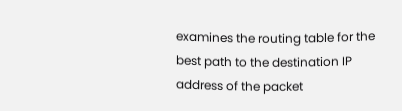examines the routing table for the best path to the destination IP address of the packet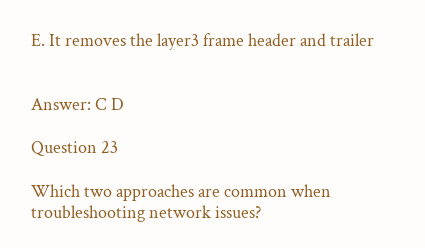E. It removes the layer3 frame header and trailer


Answer: C D

Question 23

Which two approaches are common when troubleshooting network issues?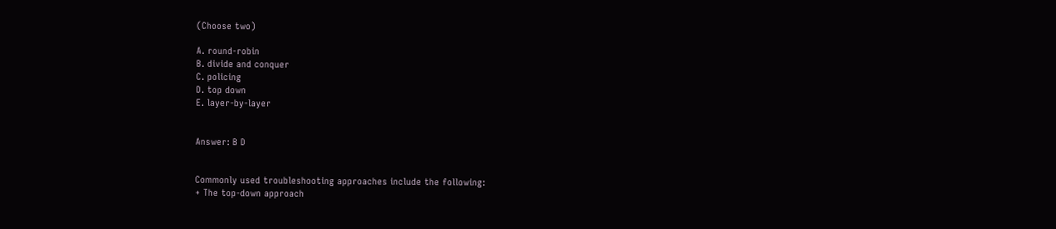(Choose two)

A. round-robin
B. divide and conquer
C. policing
D. top down
E. layer-by-layer


Answer: B D


Commonly used troubleshooting approaches include the following:
+ The top-down approach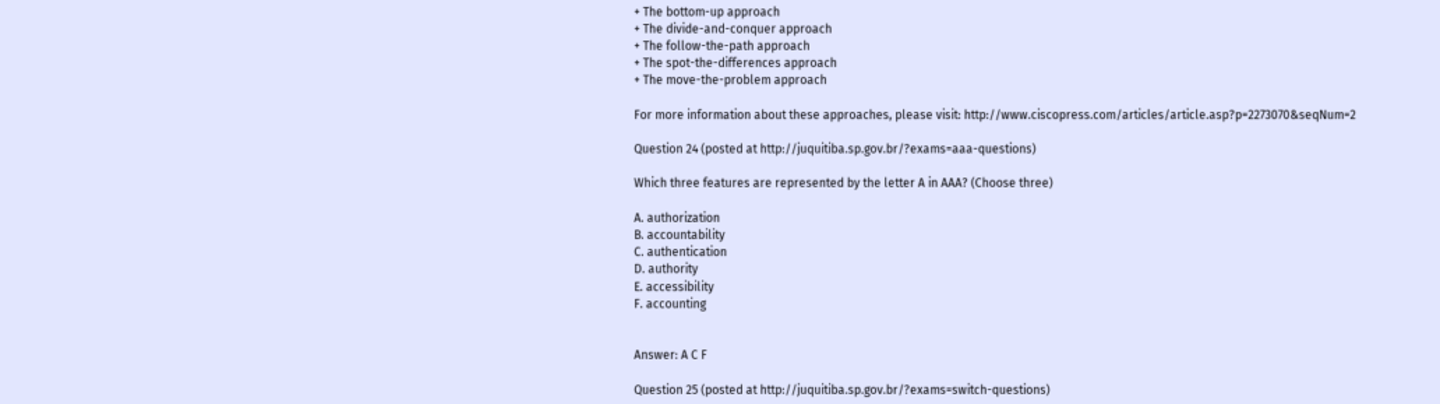+ The bottom-up approach
+ The divide-and-conquer approach
+ The follow-the-path approach
+ The spot-the-differences approach
+ The move-the-problem approach

For more information about these approaches, please visit: http://www.ciscopress.com/articles/article.asp?p=2273070&seqNum=2

Question 24 (posted at http://juquitiba.sp.gov.br/?exams=aaa-questions)

Which three features are represented by the letter A in AAA? (Choose three)

A. authorization
B. accountability
C. authentication
D. authority
E. accessibility
F. accounting


Answer: A C F

Question 25 (posted at http://juquitiba.sp.gov.br/?exams=switch-questions)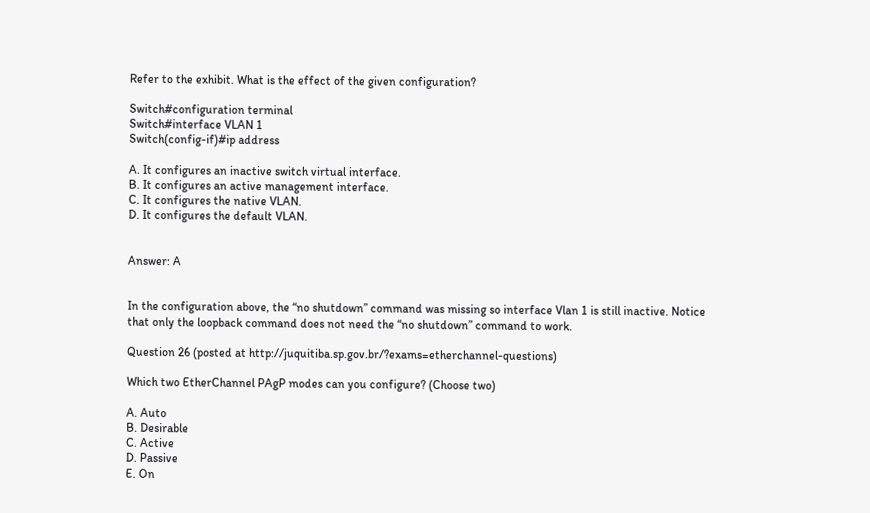Refer to the exhibit. What is the effect of the given configuration?

Switch#configuration terminal
Switch#interface VLAN 1
Switch(config-if)#ip address

A. It configures an inactive switch virtual interface.
B. It configures an active management interface.
C. It configures the native VLAN.
D. It configures the default VLAN.


Answer: A


In the configuration above, the “no shutdown” command was missing so interface Vlan 1 is still inactive. Notice that only the loopback command does not need the “no shutdown” command to work.

Question 26 (posted at http://juquitiba.sp.gov.br/?exams=etherchannel-questions)

Which two EtherChannel PAgP modes can you configure? (Choose two)

A. Auto
B. Desirable
C. Active
D. Passive
E. On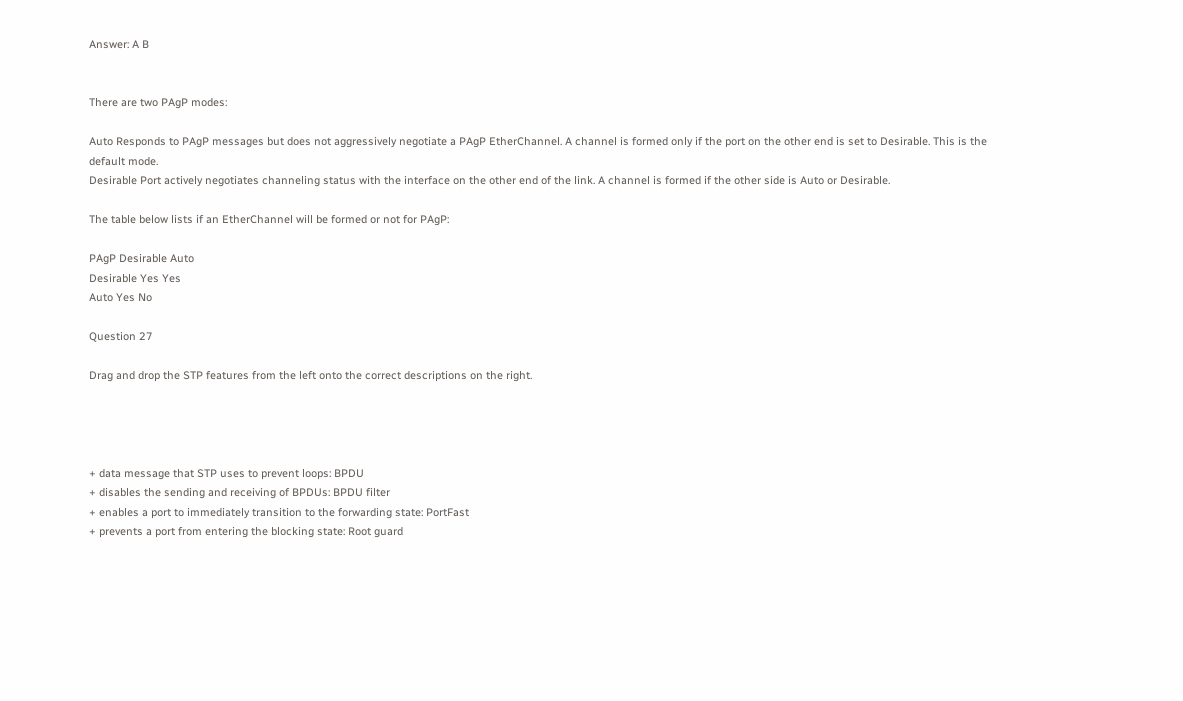Answer: A B


There are two PAgP modes:

Auto Responds to PAgP messages but does not aggressively negotiate a PAgP EtherChannel. A channel is formed only if the port on the other end is set to Desirable. This is the default mode.
Desirable Port actively negotiates channeling status with the interface on the other end of the link. A channel is formed if the other side is Auto or Desirable.

The table below lists if an EtherChannel will be formed or not for PAgP:

PAgP Desirable Auto
Desirable Yes Yes
Auto Yes No

Question 27

Drag and drop the STP features from the left onto the correct descriptions on the right.




+ data message that STP uses to prevent loops: BPDU
+ disables the sending and receiving of BPDUs: BPDU filter
+ enables a port to immediately transition to the forwarding state: PortFast
+ prevents a port from entering the blocking state: Root guard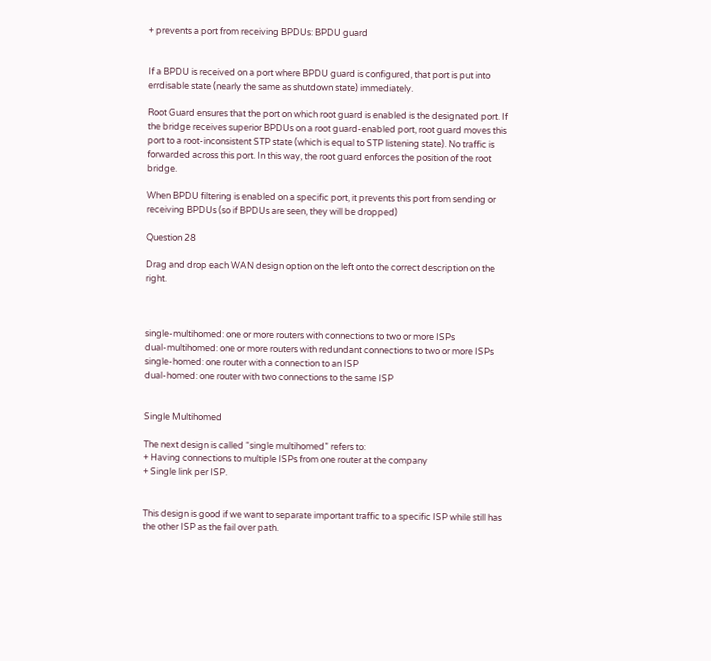+ prevents a port from receiving BPDUs: BPDU guard


If a BPDU is received on a port where BPDU guard is configured, that port is put into errdisable state (nearly the same as shutdown state) immediately.

Root Guard ensures that the port on which root guard is enabled is the designated port. If the bridge receives superior BPDUs on a root guard-enabled port, root guard moves this port to a root-inconsistent STP state (which is equal to STP listening state). No traffic is forwarded across this port. In this way, the root guard enforces the position of the root bridge.

When BPDU filtering is enabled on a specific port, it prevents this port from sending or receiving BPDUs (so if BPDUs are seen, they will be dropped)

Question 28

Drag and drop each WAN design option on the left onto the correct description on the right.



single-multihomed: one or more routers with connections to two or more ISPs
dual-multihomed: one or more routers with redundant connections to two or more ISPs
single-homed: one router with a connection to an ISP
dual-homed: one router with two connections to the same ISP


Single Multihomed

The next design is called “single multihomed” refers to:
+ Having connections to multiple ISPs from one router at the company
+ Single link per ISP.


This design is good if we want to separate important traffic to a specific ISP while still has the other ISP as the fail over path.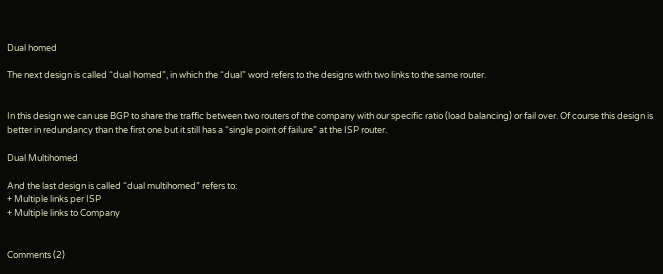Dual homed

The next design is called “dual homed”, in which the “dual” word refers to the designs with two links to the same router.


In this design we can use BGP to share the traffic between two routers of the company with our specific ratio (load balancing) or fail over. Of course this design is better in redundancy than the first one but it still has a “single point of failure” at the ISP router.

Dual Multihomed

And the last design is called “dual multihomed” refers to:
+ Multiple links per ISP
+ Multiple links to Company


Comments (2)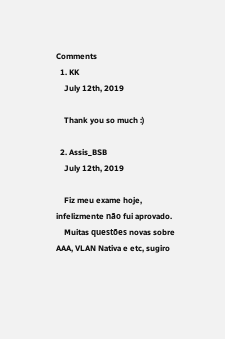Comments
  1. KK
    July 12th, 2019

    Thank you so much :)

  2. Assis_BSB
    July 12th, 2019

    Fiz meu exame hoje, infelizmente não fui aprovado.
    Muitas questões novas sobre AAA, VLAN Nativa e etc, sugiro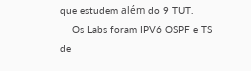que estudem além do 9 TUT.
    Os Labs foram IPV6 OSPF e TS de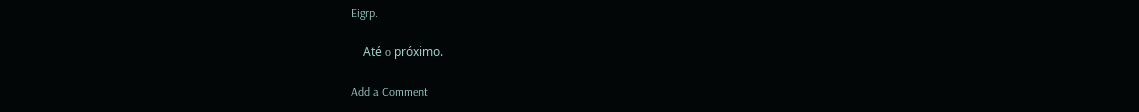Eigrp.

    Até o próximo.

Add a Comment